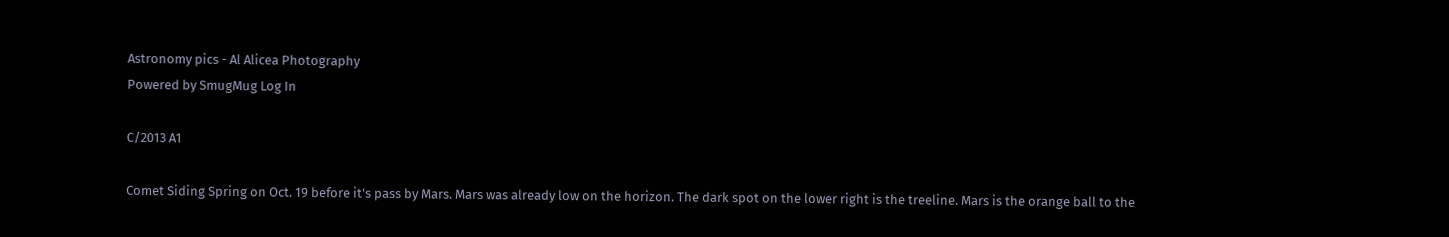Astronomy pics - Al Alicea Photography
Powered by SmugMug Log In

C/2013 A1

Comet Siding Spring on Oct. 19 before it's pass by Mars. Mars was already low on the horizon. The dark spot on the lower right is the treeline. Mars is the orange ball to the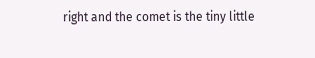right and the comet is the tiny little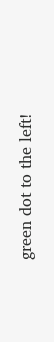green dot to the left!